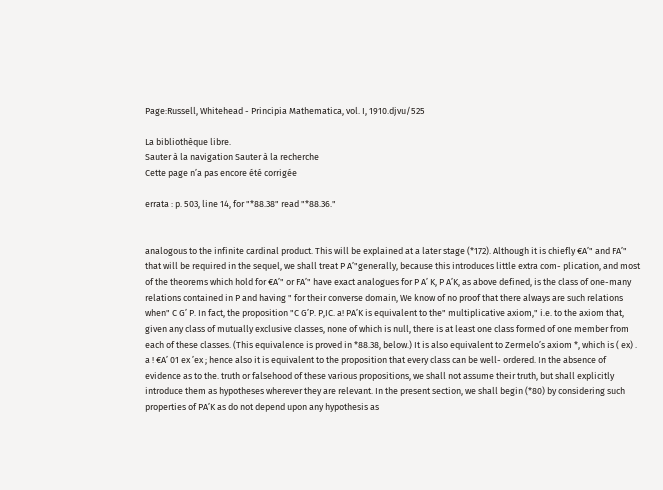Page:Russell, Whitehead - Principia Mathematica, vol. I, 1910.djvu/525

La bibliothèque libre.
Sauter à la navigation Sauter à la recherche
Cette page n’a pas encore été corrigée

errata : p. 503, line 14, for "*88.38" read "*88.36."


analogous to the infinite cardinal product. This will be explained at a later stage (*172). Although it is chiefly €A’" and FA’" that will be required in the sequel, we shall treat P A’"generally, because this introduces little extra com- plication, and most of the theorems which hold for €A’" or FA’" have exact analogues for P A’ K, P A’K, as above defined, is the class of one-many relations contained in P and having " for their converse domain, We know of no proof that there always are such relations when" C G’ P. In fact, the proposition "C G’P. P,IC. a! PA’K is equivalent to the" multiplicative axiom," i.e. to the axiom that, given any class of mutually exclusive classes, none of which is null, there is at least one class formed of one member from each of these classes. (This equivalence is proved in *88.38, below.) It is also equivalent to Zermelo’s axiom *, which is ( ex) . a ! €A’ 01 ex ’ex ; hence also it is equivalent to the proposition that every class can be well- ordered. In the absence of evidence as to the. truth or falsehood of these various propositions, we shall not assume their truth, but shall explicitly introduce them as hypotheses wherever they are relevant. In the present section, we shall begin (*80) by considering such properties of PA’K as do not depend upon any hypothesis as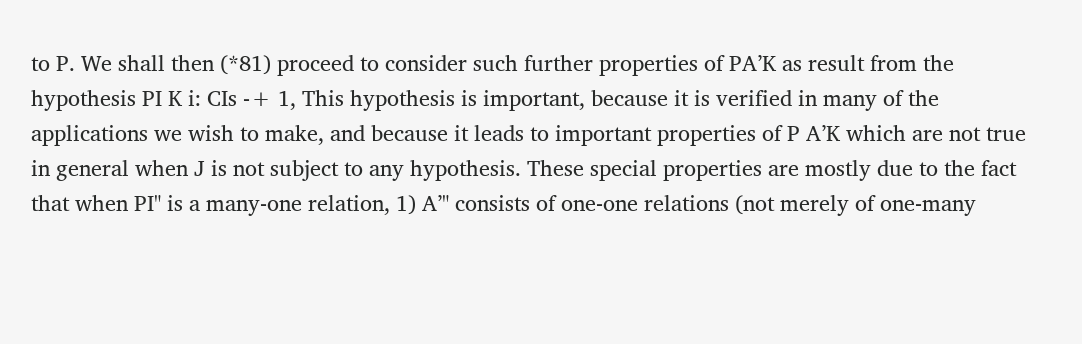to P. We shall then (*81) proceed to consider such further properties of PA’K as result from the hypothesis PI K i: CIs -+ 1, This hypothesis is important, because it is verified in many of the applications we wish to make, and because it leads to important properties of P A’K which are not true in general when J is not subject to any hypothesis. These special properties are mostly due to the fact that when PI" is a many-one relation, 1) A’" consists of one-one relations (not merely of one-many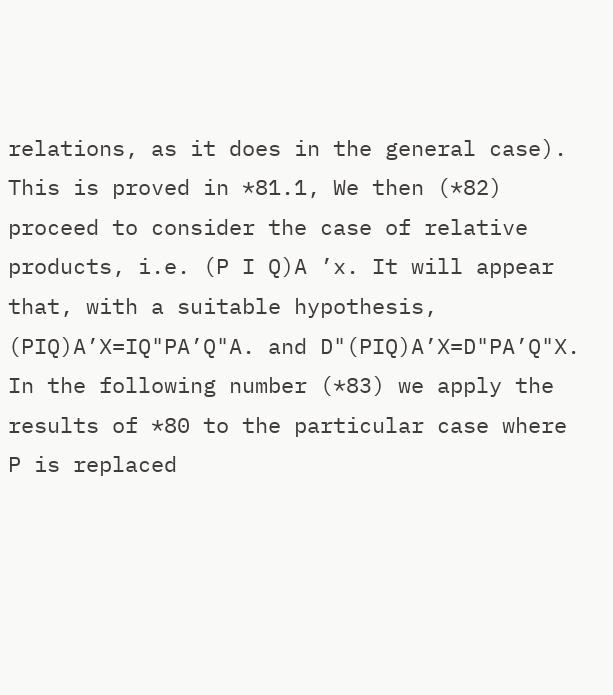relations, as it does in the general case). This is proved in *81.1, We then (*82) proceed to consider the case of relative products, i.e. (P I Q)A ’x. It will appear that, with a suitable hypothesis, (PIQ)A’X=IQ"PA’Q"A. and D"(PIQ)A’X=D"PA’Q"X. In the following number (*83) we apply the results of *80 to the particular case where P is replaced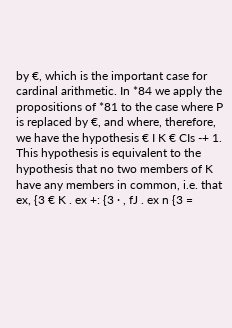by €, which is the important case for cardinal arithmetic. In *84 we apply the propositions of *81 to the case where P is replaced by €, and where, therefore, we have the hypothesis € I K € CIs -+ 1. This hypothesis is equivalent to the hypothesis that no two members of K have any members in common, i.e. that ex, {3 € K . ex +: {3 · , fJ . ex n {3 =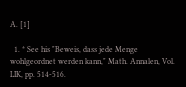A. [1]

  1. * See his "Beweis, dass jede Menge wohlgeordnet werden kann," Math. Annalen, Vol. LIK, pp. 514-516.